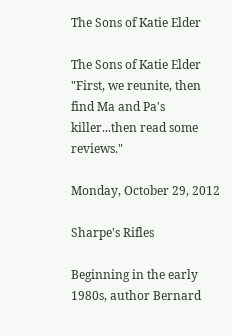The Sons of Katie Elder

The Sons of Katie Elder
"First, we reunite, then find Ma and Pa's killer...then read some reviews."

Monday, October 29, 2012

Sharpe's Rifles

Beginning in the early 1980s, author Bernard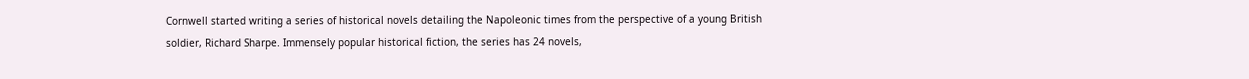Cornwell started writing a series of historical novels detailing the Napoleonic times from the perspective of a young British soldier, Richard Sharpe. Immensely popular historical fiction, the series has 24 novels,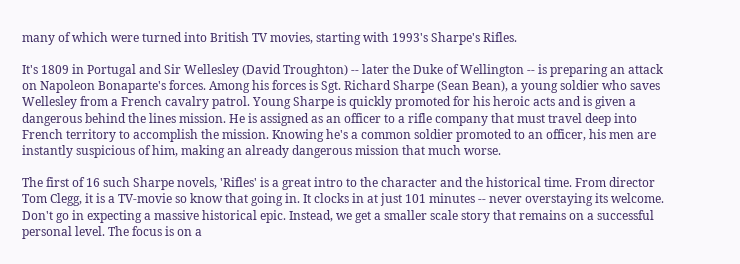many of which were turned into British TV movies, starting with 1993's Sharpe's Rifles.

It's 1809 in Portugal and Sir Wellesley (David Troughton) -- later the Duke of Wellington -- is preparing an attack on Napoleon Bonaparte's forces. Among his forces is Sgt. Richard Sharpe (Sean Bean), a young soldier who saves Wellesley from a French cavalry patrol. Young Sharpe is quickly promoted for his heroic acts and is given a dangerous behind the lines mission. He is assigned as an officer to a rifle company that must travel deep into French territory to accomplish the mission. Knowing he's a common soldier promoted to an officer, his men are instantly suspicious of him, making an already dangerous mission that much worse.

The first of 16 such Sharpe novels, 'Rifles' is a great intro to the character and the historical time. From director Tom Clegg, it is a TV-movie so know that going in. It clocks in at just 101 minutes -- never overstaying its welcome. Don't go in expecting a massive historical epic. Instead, we get a smaller scale story that remains on a successful personal level. The focus is on a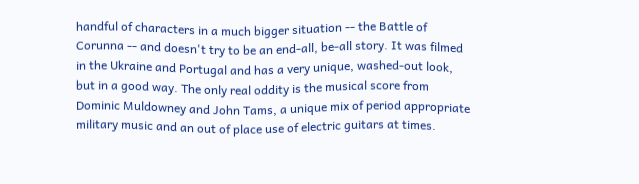handful of characters in a much bigger situation -- the Battle of Corunna -- and doesn't try to be an end-all, be-all story. It was filmed in the Ukraine and Portugal and has a very unique, washed-out look, but in a good way. The only real oddity is the musical score from Dominic Muldowney and John Tams, a unique mix of period appropriate military music and an out of place use of electric guitars at times.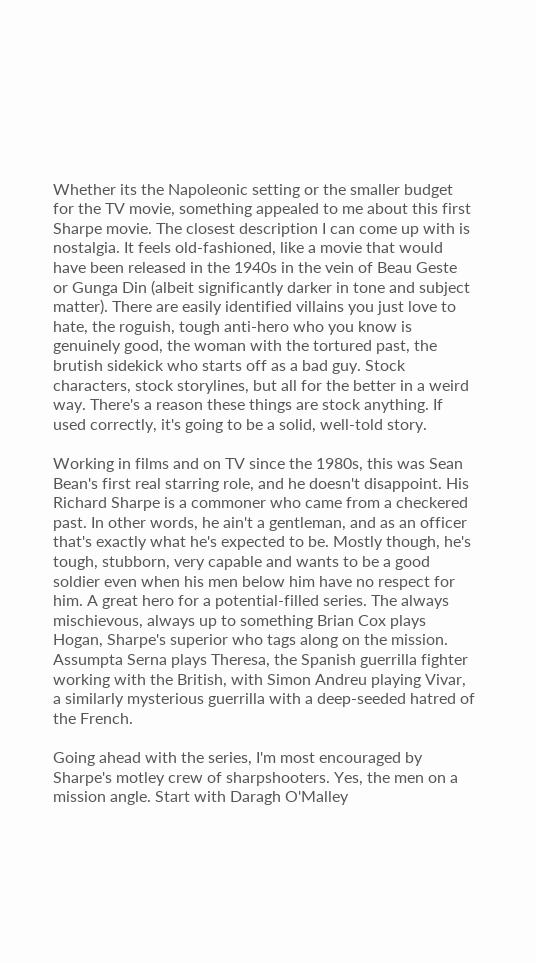Whether its the Napoleonic setting or the smaller budget for the TV movie, something appealed to me about this first Sharpe movie. The closest description I can come up with is nostalgia. It feels old-fashioned, like a movie that would have been released in the 1940s in the vein of Beau Geste or Gunga Din (albeit significantly darker in tone and subject matter). There are easily identified villains you just love to hate, the roguish, tough anti-hero who you know is genuinely good, the woman with the tortured past, the brutish sidekick who starts off as a bad guy. Stock characters, stock storylines, but all for the better in a weird way. There's a reason these things are stock anything. If used correctly, it's going to be a solid, well-told story.

Working in films and on TV since the 1980s, this was Sean Bean's first real starring role, and he doesn't disappoint. His Richard Sharpe is a commoner who came from a checkered past. In other words, he ain't a gentleman, and as an officer that's exactly what he's expected to be. Mostly though, he's tough, stubborn, very capable and wants to be a good soldier even when his men below him have no respect for him. A great hero for a potential-filled series. The always mischievous, always up to something Brian Cox plays Hogan, Sharpe's superior who tags along on the mission. Assumpta Serna plays Theresa, the Spanish guerrilla fighter working with the British, with Simon Andreu playing Vivar, a similarly mysterious guerrilla with a deep-seeded hatred of the French.

Going ahead with the series, I'm most encouraged by Sharpe's motley crew of sharpshooters. Yes, the men on a mission angle. Start with Daragh O'Malley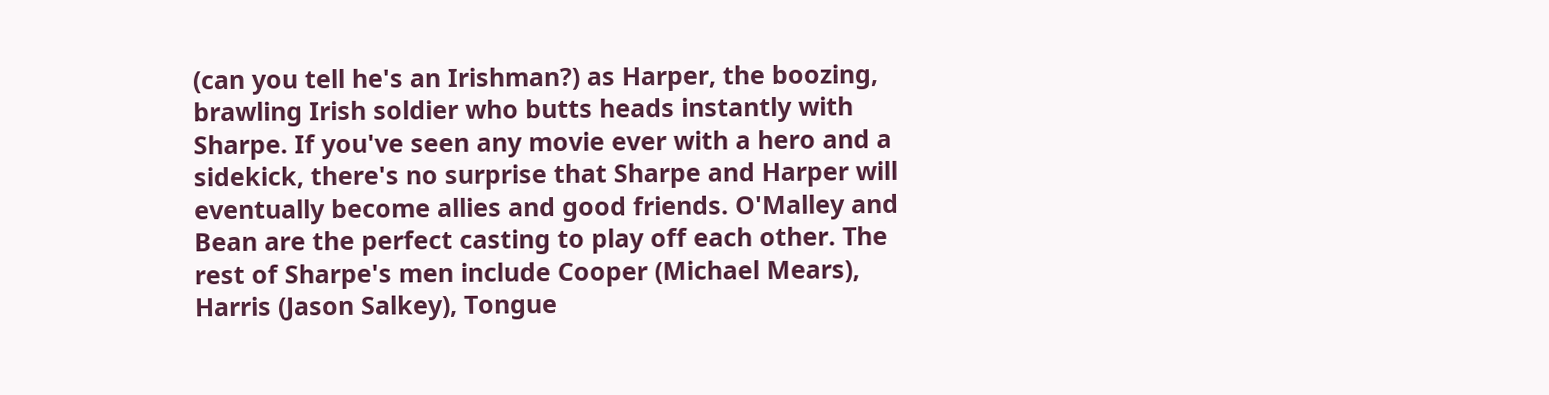(can you tell he's an Irishman?) as Harper, the boozing, brawling Irish soldier who butts heads instantly with Sharpe. If you've seen any movie ever with a hero and a sidekick, there's no surprise that Sharpe and Harper will eventually become allies and good friends. O'Malley and Bean are the perfect casting to play off each other. The rest of Sharpe's men include Cooper (Michael Mears), Harris (Jason Salkey), Tongue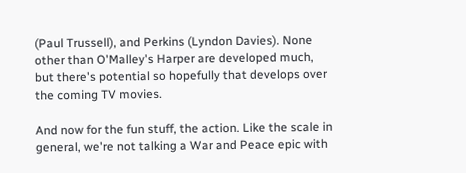(Paul Trussell), and Perkins (Lyndon Davies). None other than O'Malley's Harper are developed much, but there's potential so hopefully that develops over the coming TV movies.

And now for the fun stuff, the action. Like the scale in general, we're not talking a War and Peace epic with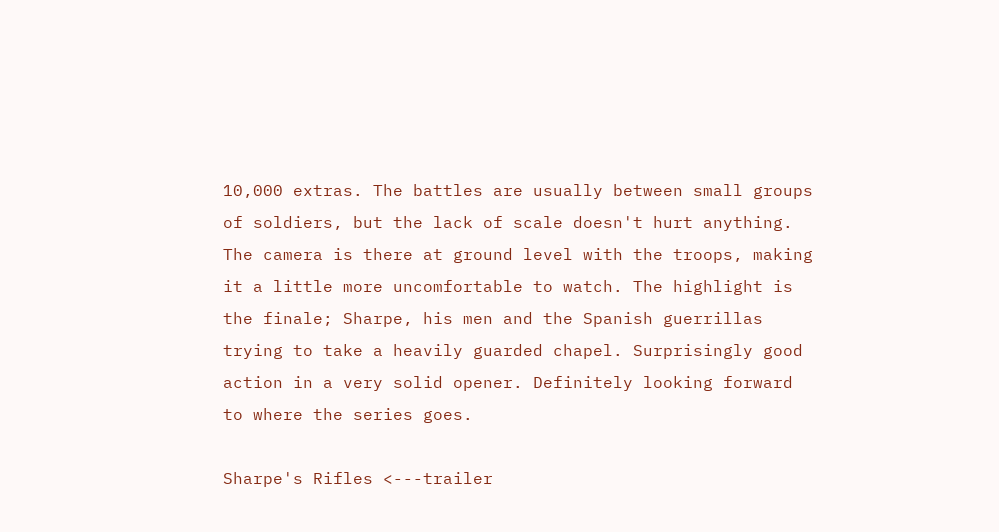10,000 extras. The battles are usually between small groups of soldiers, but the lack of scale doesn't hurt anything. The camera is there at ground level with the troops, making it a little more uncomfortable to watch. The highlight is the finale; Sharpe, his men and the Spanish guerrillas trying to take a heavily guarded chapel. Surprisingly good action in a very solid opener. Definitely looking forward to where the series goes.

Sharpe's Rifles <---trailer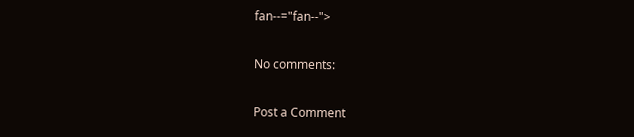fan--="fan--">

No comments:

Post a Comment